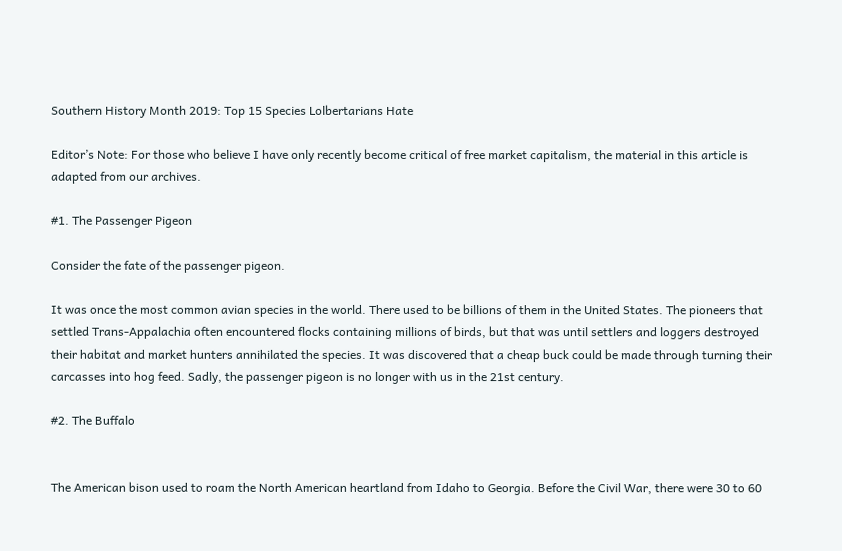Southern History Month 2019: Top 15 Species Lolbertarians Hate

Editor’s Note: For those who believe I have only recently become critical of free market capitalism, the material in this article is adapted from our archives.

#1. The Passenger Pigeon

Consider the fate of the passenger pigeon.

It was once the most common avian species in the world. There used to be billions of them in the United States. The pioneers that settled Trans-Appalachia often encountered flocks containing millions of birds, but that was until settlers and loggers destroyed their habitat and market hunters annihilated the species. It was discovered that a cheap buck could be made through turning their carcasses into hog feed. Sadly, the passenger pigeon is no longer with us in the 21st century.

#2. The Buffalo


The American bison used to roam the North American heartland from Idaho to Georgia. Before the Civil War, there were 30 to 60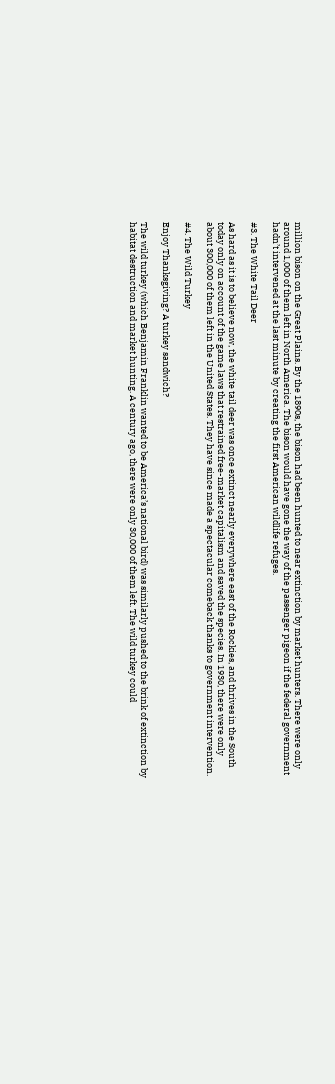million bison on the Great Plains. By the 1890s, the bison had been hunted to near extinction by market hunters. There were only around 1,000 of them left in North America. The bison would have gone the way of the passenger pigeon if the federal government hadn’t intervened at the last minute by creating the first American wildlife refuges.

#3. The White Tail Deer

As hard as it is to believe now, the white tail deer was once extinct nearly everywhere east of the Rockies, and thrives in the South today only on account of the game laws that restrained free-market capitalism and saved the species. In 1930, there were only about 300,000 of them left in the United States. They have since made a spectacular comeback thanks to government intervention.

#4. The Wild Turkey

Enjoy Thanksgiving? A turkey sandwich?

The wild turkey (which Benjamin Franklin wanted to be America’s national bird) was similarly pushed to the brink of extinction by habitat destruction and market hunting. A century ago, there were only 30,000 of them left. The wild turkey could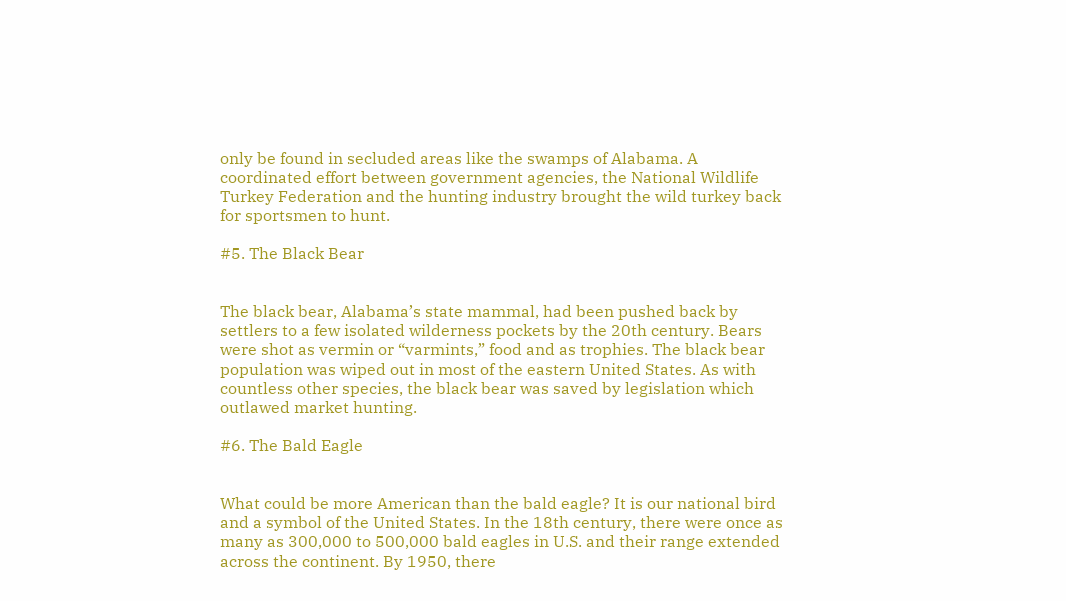only be found in secluded areas like the swamps of Alabama. A coordinated effort between government agencies, the National Wildlife Turkey Federation and the hunting industry brought the wild turkey back for sportsmen to hunt.

#5. The Black Bear


The black bear, Alabama’s state mammal, had been pushed back by settlers to a few isolated wilderness pockets by the 20th century. Bears were shot as vermin or “varmints,” food and as trophies. The black bear population was wiped out in most of the eastern United States. As with countless other species, the black bear was saved by legislation which outlawed market hunting.

#6. The Bald Eagle


What could be more American than the bald eagle? It is our national bird and a symbol of the United States. In the 18th century, there were once as many as 300,000 to 500,000 bald eagles in U.S. and their range extended across the continent. By 1950, there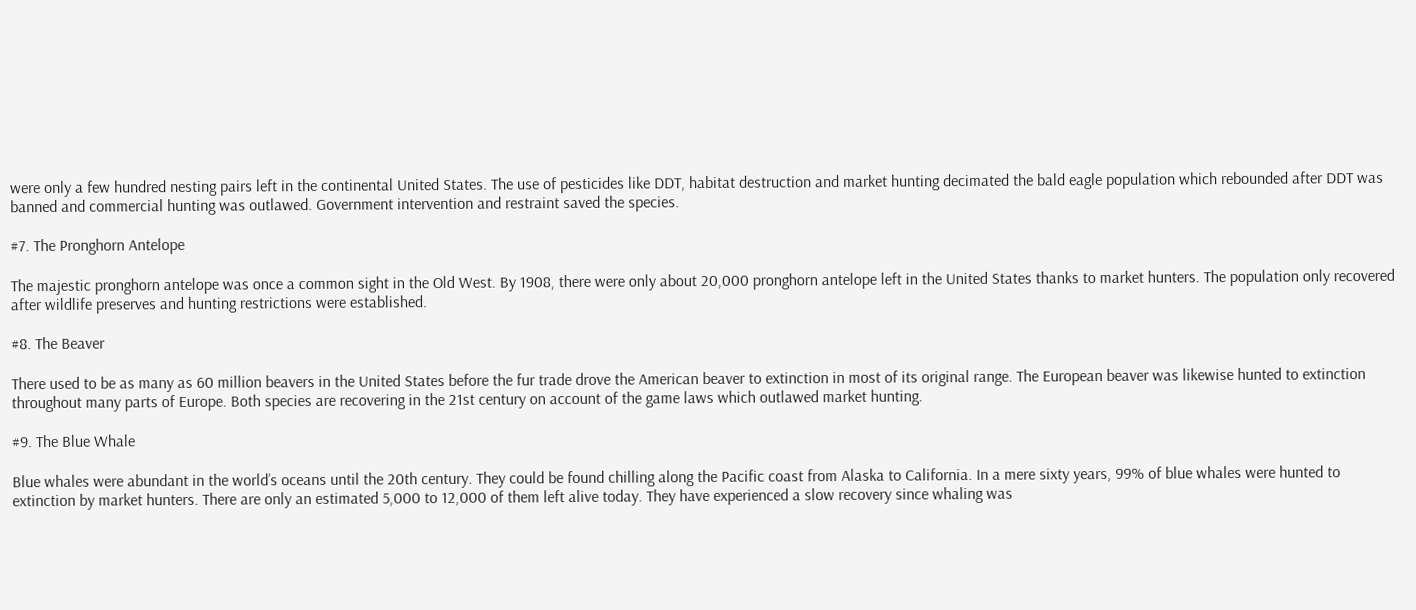were only a few hundred nesting pairs left in the continental United States. The use of pesticides like DDT, habitat destruction and market hunting decimated the bald eagle population which rebounded after DDT was banned and commercial hunting was outlawed. Government intervention and restraint saved the species.

#7. The Pronghorn Antelope

The majestic pronghorn antelope was once a common sight in the Old West. By 1908, there were only about 20,000 pronghorn antelope left in the United States thanks to market hunters. The population only recovered after wildlife preserves and hunting restrictions were established.

#8. The Beaver

There used to be as many as 60 million beavers in the United States before the fur trade drove the American beaver to extinction in most of its original range. The European beaver was likewise hunted to extinction throughout many parts of Europe. Both species are recovering in the 21st century on account of the game laws which outlawed market hunting.

#9. The Blue Whale

Blue whales were abundant in the world’s oceans until the 20th century. They could be found chilling along the Pacific coast from Alaska to California. In a mere sixty years, 99% of blue whales were hunted to extinction by market hunters. There are only an estimated 5,000 to 12,000 of them left alive today. They have experienced a slow recovery since whaling was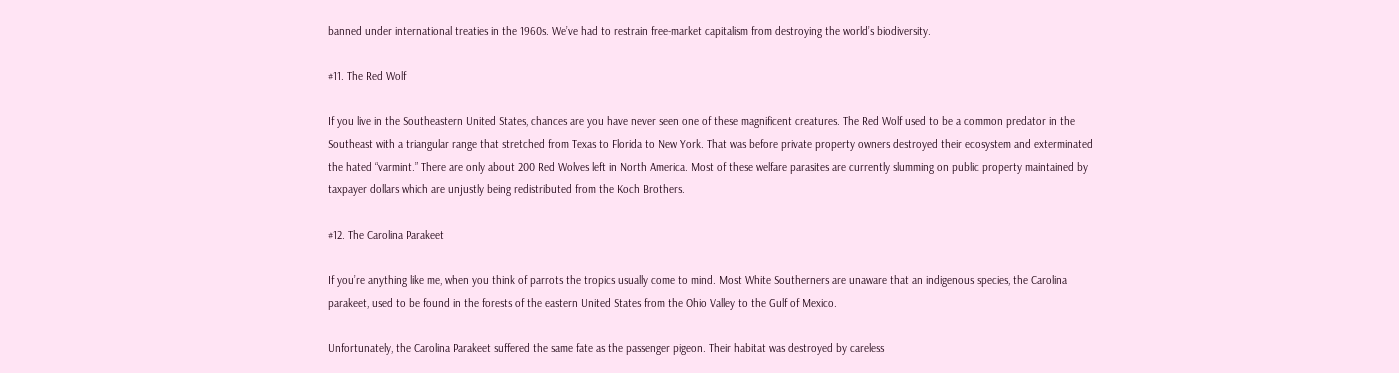banned under international treaties in the 1960s. We’ve had to restrain free-market capitalism from destroying the world’s biodiversity.

#11. The Red Wolf

If you live in the Southeastern United States, chances are you have never seen one of these magnificent creatures. The Red Wolf used to be a common predator in the Southeast with a triangular range that stretched from Texas to Florida to New York. That was before private property owners destroyed their ecosystem and exterminated the hated “varmint.” There are only about 200 Red Wolves left in North America. Most of these welfare parasites are currently slumming on public property maintained by taxpayer dollars which are unjustly being redistributed from the Koch Brothers.

#12. The Carolina Parakeet

If you’re anything like me, when you think of parrots the tropics usually come to mind. Most White Southerners are unaware that an indigenous species, the Carolina parakeet, used to be found in the forests of the eastern United States from the Ohio Valley to the Gulf of Mexico.

Unfortunately, the Carolina Parakeet suffered the same fate as the passenger pigeon. Their habitat was destroyed by careless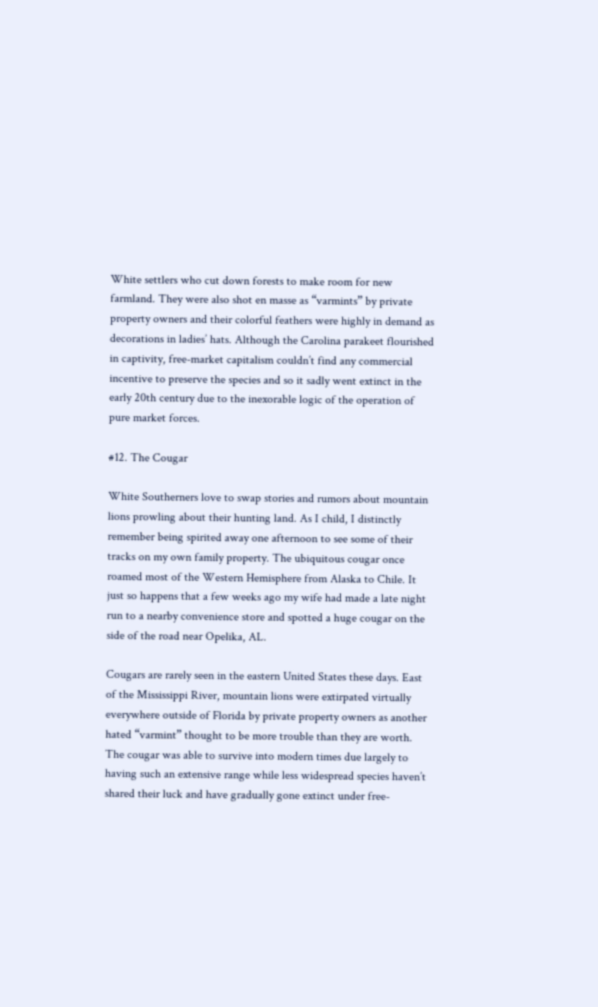White settlers who cut down forests to make room for new farmland. They were also shot en masse as “varmints” by private property owners and their colorful feathers were highly in demand as decorations in ladies’ hats. Although the Carolina parakeet flourished in captivity, free-market capitalism couldn’t find any commercial incentive to preserve the species and so it sadly went extinct in the early 20th century due to the inexorable logic of the operation of pure market forces.

#12. The Cougar

White Southerners love to swap stories and rumors about mountain lions prowling about their hunting land. As I child, I distinctly remember being spirited away one afternoon to see some of their tracks on my own family property. The ubiquitous cougar once roamed most of the Western Hemisphere from Alaska to Chile. It just so happens that a few weeks ago my wife had made a late night run to a nearby convenience store and spotted a huge cougar on the side of the road near Opelika, AL.

Cougars are rarely seen in the eastern United States these days. East of the Mississippi River, mountain lions were extirpated virtually everywhere outside of Florida by private property owners as another hated “varmint” thought to be more trouble than they are worth. The cougar was able to survive into modern times due largely to having such an extensive range while less widespread species haven’t shared their luck and have gradually gone extinct under free-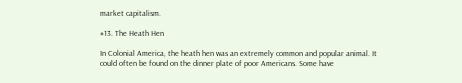market capitalism.

#13. The Heath Hen

In Colonial America, the heath hen was an extremely common and popular animal. It could often be found on the dinner plate of poor Americans. Some have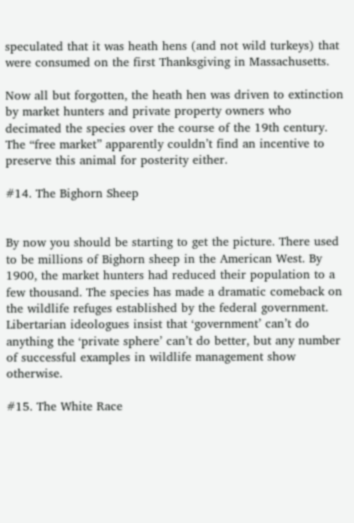speculated that it was heath hens (and not wild turkeys) that were consumed on the first Thanksgiving in Massachusetts.

Now all but forgotten, the heath hen was driven to extinction by market hunters and private property owners who decimated the species over the course of the 19th century. The “free market” apparently couldn’t find an incentive to preserve this animal for posterity either.

#14. The Bighorn Sheep


By now you should be starting to get the picture. There used to be millions of Bighorn sheep in the American West. By 1900, the market hunters had reduced their population to a few thousand. The species has made a dramatic comeback on the wildlife refuges established by the federal government. Libertarian ideologues insist that ‘government’ can’t do anything the ‘private sphere’ can’t do better, but any number of successful examples in wildlife management show otherwise.

#15. The White Race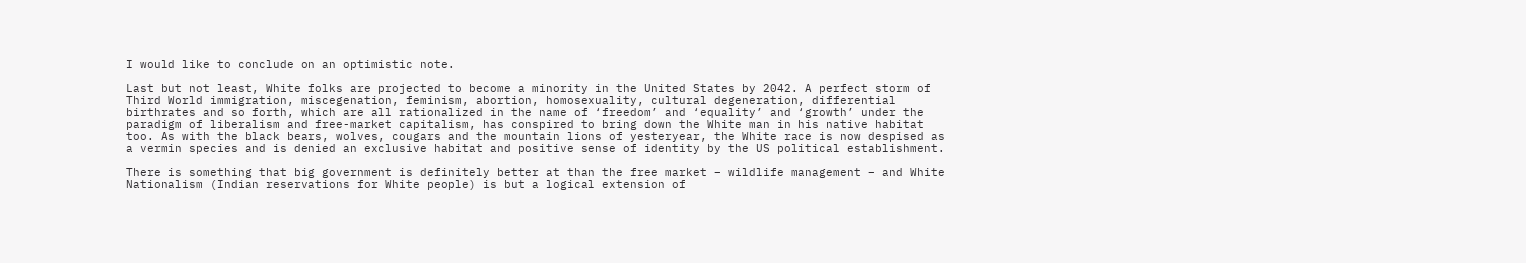I would like to conclude on an optimistic note.

Last but not least, White folks are projected to become a minority in the United States by 2042. A perfect storm of Third World immigration, miscegenation, feminism, abortion, homosexuality, cultural degeneration, differential birthrates and so forth, which are all rationalized in the name of ‘freedom’ and ‘equality’ and ‘growth’ under the paradigm of liberalism and free-market capitalism, has conspired to bring down the White man in his native habitat too. As with the black bears, wolves, cougars and the mountain lions of yesteryear, the White race is now despised as a vermin species and is denied an exclusive habitat and positive sense of identity by the US political establishment.

There is something that big government is definitely better at than the free market – wildlife management – and White Nationalism (Indian reservations for White people) is but a logical extension of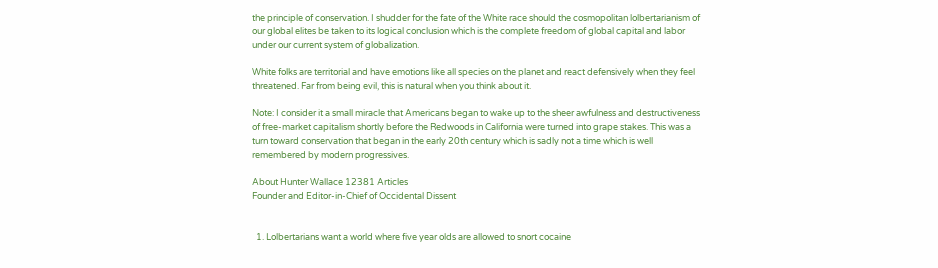the principle of conservation. I shudder for the fate of the White race should the cosmopolitan lolbertarianism of our global elites be taken to its logical conclusion which is the complete freedom of global capital and labor under our current system of globalization.

White folks are territorial and have emotions like all species on the planet and react defensively when they feel threatened. Far from being evil, this is natural when you think about it.

Note: I consider it a small miracle that Americans began to wake up to the sheer awfulness and destructiveness of free-market capitalism shortly before the Redwoods in California were turned into grape stakes. This was a turn toward conservation that began in the early 20th century which is sadly not a time which is well remembered by modern progressives.

About Hunter Wallace 12381 Articles
Founder and Editor-in-Chief of Occidental Dissent


  1. Lolbertarians want a world where five year olds are allowed to snort cocaine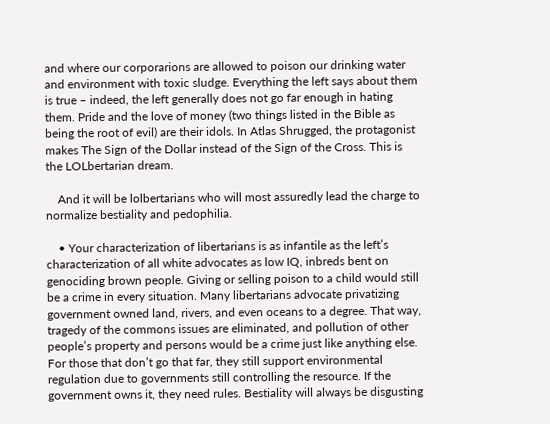and where our corporarions are allowed to poison our drinking water and environment with toxic sludge. Everything the left says about them is true – indeed, the left generally does not go far enough in hating them. Pride and the love of money (two things listed in the Bible as being the root of evil) are their idols. In Atlas Shrugged, the protagonist makes The Sign of the Dollar instead of the Sign of the Cross. This is the LOLbertarian dream.

    And it will be lolbertarians who will most assuredly lead the charge to normalize bestiality and pedophilia.

    • Your characterization of libertarians is as infantile as the left’s characterization of all white advocates as low IQ, inbreds bent on genociding brown people. Giving or selling poison to a child would still be a crime in every situation. Many libertarians advocate privatizing government owned land, rivers, and even oceans to a degree. That way, tragedy of the commons issues are eliminated, and pollution of other people’s property and persons would be a crime just like anything else. For those that don’t go that far, they still support environmental regulation due to governments still controlling the resource. If the government owns it, they need rules. Bestiality will always be disgusting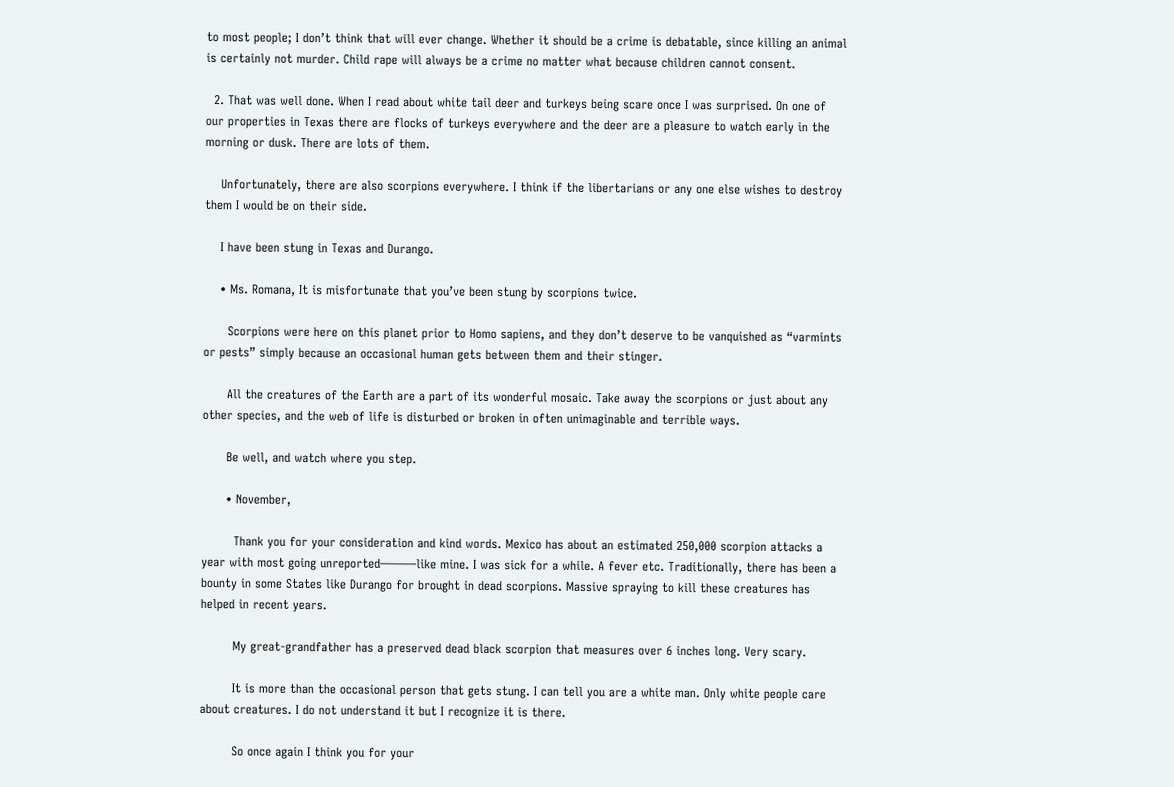to most people; I don’t think that will ever change. Whether it should be a crime is debatable, since killing an animal is certainly not murder. Child rape will always be a crime no matter what because children cannot consent.

  2. That was well done. When I read about white tail deer and turkeys being scare once I was surprised. On one of our properties in Texas there are flocks of turkeys everywhere and the deer are a pleasure to watch early in the morning or dusk. There are lots of them.

    Unfortunately, there are also scorpions everywhere. I think if the libertarians or any one else wishes to destroy them I would be on their side.

    I have been stung in Texas and Durango.

    • Ms. Romana, It is misfortunate that you’ve been stung by scorpions twice.

      Scorpions were here on this planet prior to Homo sapiens, and they don’t deserve to be vanquished as “varmints or pests” simply because an occasional human gets between them and their stinger.

      All the creatures of the Earth are a part of its wonderful mosaic. Take away the scorpions or just about any other species, and the web of life is disturbed or broken in often unimaginable and terrible ways.

      Be well, and watch where you step.

      • November,

        Thank you for your consideration and kind words. Mexico has about an estimated 250,000 scorpion attacks a year with most going unreported———like mine. I was sick for a while. A fever etc. Traditionally, there has been a bounty in some States like Durango for brought in dead scorpions. Massive spraying to kill these creatures has helped in recent years.

        My great-grandfather has a preserved dead black scorpion that measures over 6 inches long. Very scary.

        It is more than the occasional person that gets stung. I can tell you are a white man. Only white people care about creatures. I do not understand it but I recognize it is there.

        So once again I think you for your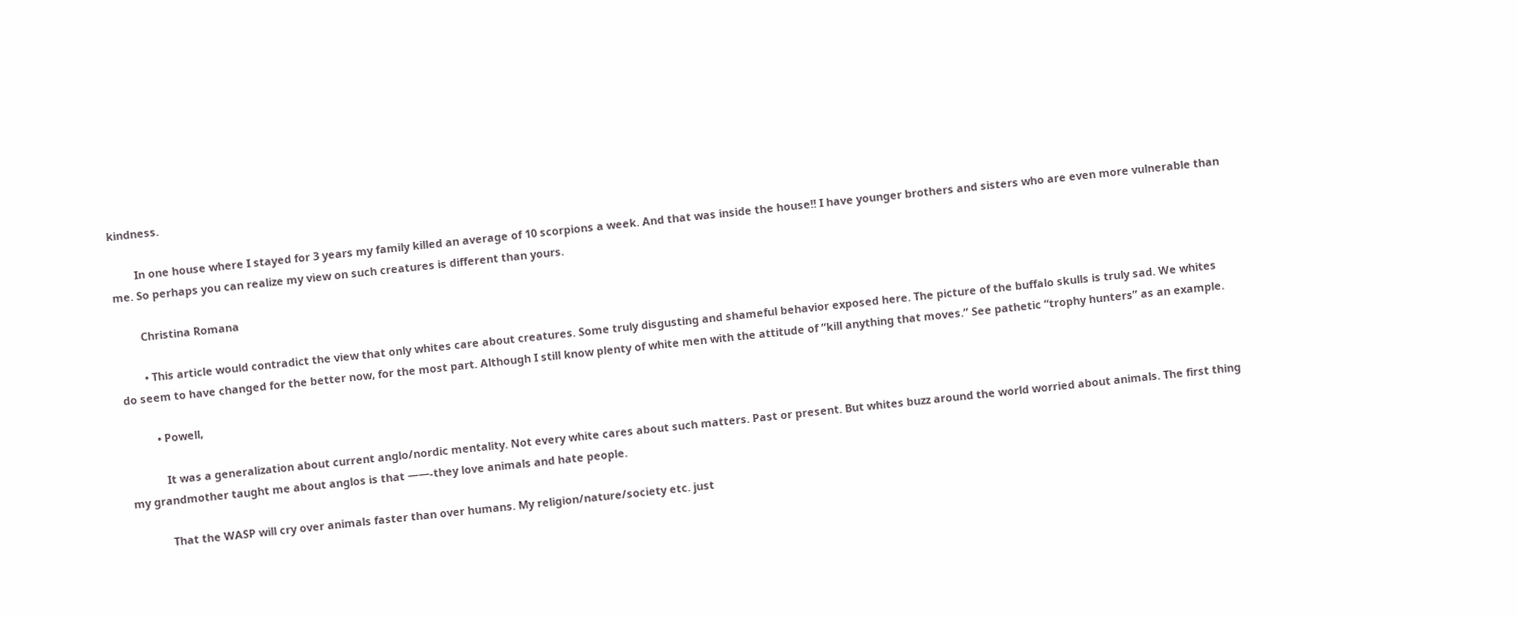kindness.

        In one house where I stayed for 3 years my family killed an average of 10 scorpions a week. And that was inside the house!! I have younger brothers and sisters who are even more vulnerable than me. So perhaps you can realize my view on such creatures is different than yours.

        Christina Romana

        • This article would contradict the view that only whites care about creatures. Some truly disgusting and shameful behavior exposed here. The picture of the buffalo skulls is truly sad. We whites do seem to have changed for the better now, for the most part. Although I still know plenty of white men with the attitude of “kill anything that moves.” See pathetic “trophy hunters” as an example.

          • Powell,

            It was a generalization about current anglo/nordic mentality. Not every white cares about such matters. Past or present. But whites buzz around the world worried about animals. The first thing my grandmother taught me about anglos is that ——-they love animals and hate people.

            That the WASP will cry over animals faster than over humans. My religion/nature/society etc. just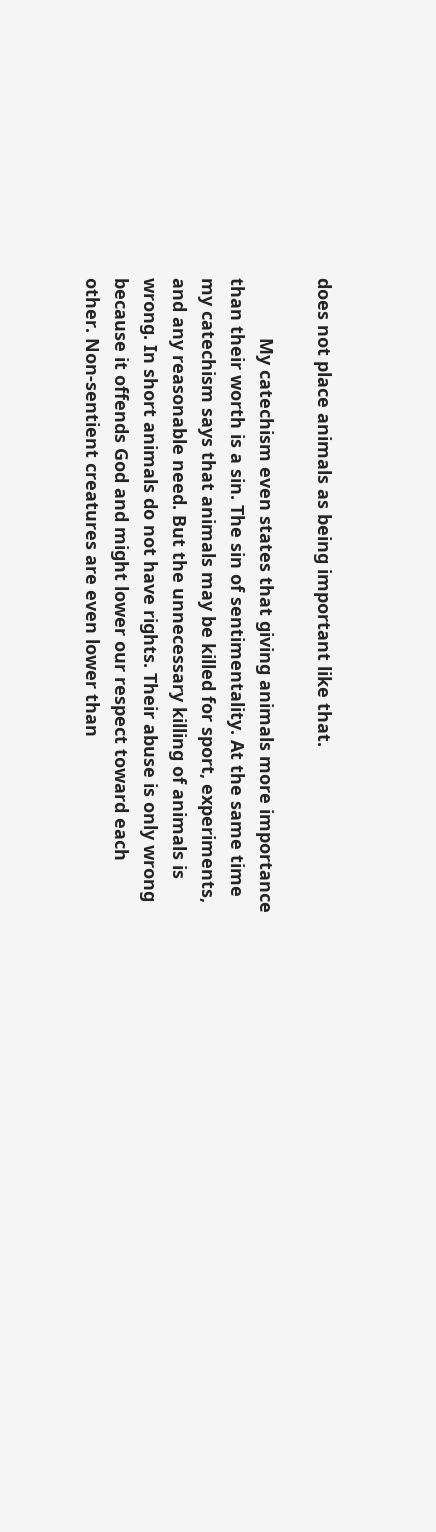does not place animals as being important like that.

            My catechism even states that giving animals more importance than their worth is a sin. The sin of sentimentality. At the same time my catechism says that animals may be killed for sport, experiments, and any reasonable need. But the unnecessary killing of animals is wrong. In short animals do not have rights. Their abuse is only wrong because it offends God and might lower our respect toward each other. Non-sentient creatures are even lower than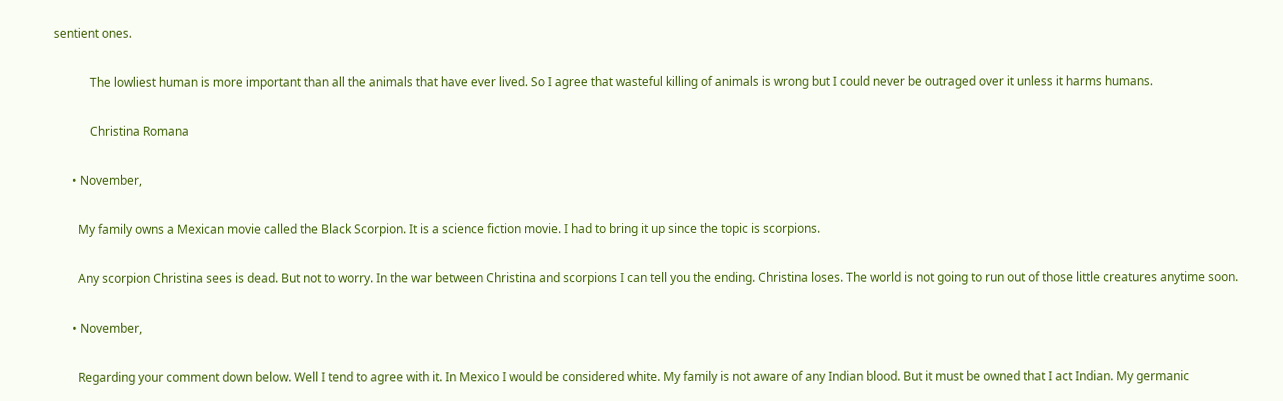sentient ones.

            The lowliest human is more important than all the animals that have ever lived. So I agree that wasteful killing of animals is wrong but I could never be outraged over it unless it harms humans.

            Christina Romana

      • November,

        My family owns a Mexican movie called the Black Scorpion. It is a science fiction movie. I had to bring it up since the topic is scorpions.

        Any scorpion Christina sees is dead. But not to worry. In the war between Christina and scorpions I can tell you the ending. Christina loses. The world is not going to run out of those little creatures anytime soon.

      • November,

        Regarding your comment down below. Well I tend to agree with it. In Mexico I would be considered white. My family is not aware of any Indian blood. But it must be owned that I act Indian. My germanic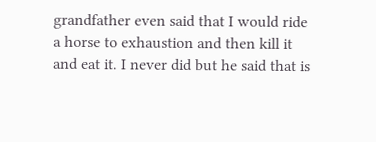grandfather even said that I would ride a horse to exhaustion and then kill it and eat it. I never did but he said that is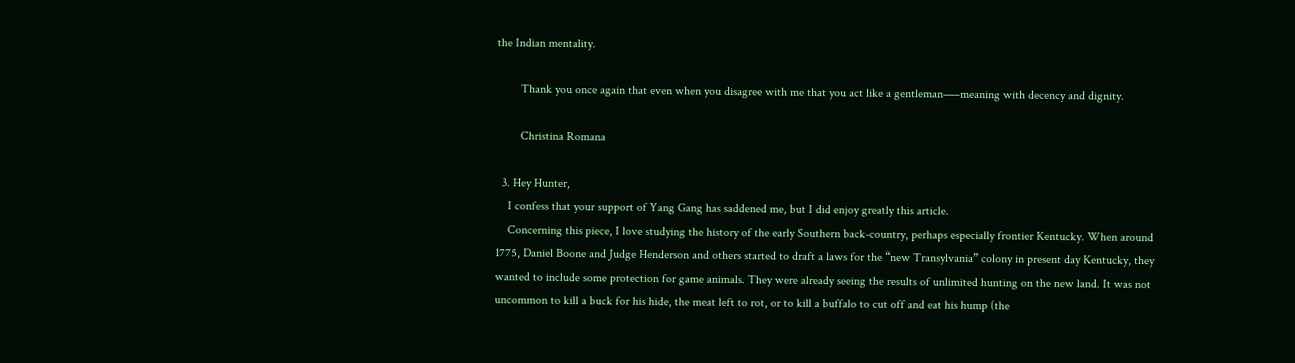the Indian mentality.

        Thank you once again that even when you disagree with me that you act like a gentleman—–meaning with decency and dignity.

        Christina Romana

  3. Hey Hunter,
    I confess that your support of Yang Gang has saddened me, but I did enjoy greatly this article.
    Concerning this piece, I love studying the history of the early Southern back-country, perhaps especially frontier Kentucky. When around 1775, Daniel Boone and Judge Henderson and others started to draft a laws for the “new Transylvania” colony in present day Kentucky, they wanted to include some protection for game animals. They were already seeing the results of unlimited hunting on the new land. It was not uncommon to kill a buck for his hide, the meat left to rot, or to kill a buffalo to cut off and eat his hump (the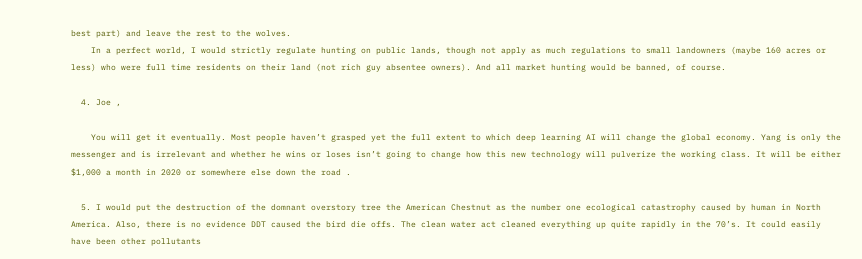best part) and leave the rest to the wolves.
    In a perfect world, I would strictly regulate hunting on public lands, though not apply as much regulations to small landowners (maybe 160 acres or less) who were full time residents on their land (not rich guy absentee owners). And all market hunting would be banned, of course.

  4. Joe ,

    You will get it eventually. Most people haven’t grasped yet the full extent to which deep learning AI will change the global economy. Yang is only the messenger and is irrelevant and whether he wins or loses isn’t going to change how this new technology will pulverize the working class. It will be either $1,000 a month in 2020 or somewhere else down the road .

  5. I would put the destruction of the domnant overstory tree the American Chestnut as the number one ecological catastrophy caused by human in North America. Also, there is no evidence DDT caused the bird die offs. The clean water act cleaned everything up quite rapidly in the 70’s. It could easily have been other pollutants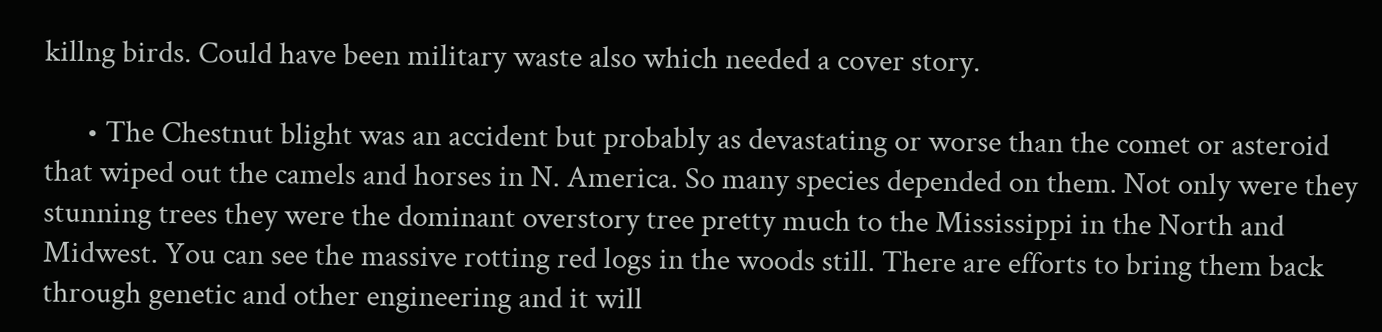killng birds. Could have been military waste also which needed a cover story.

      • The Chestnut blight was an accident but probably as devastating or worse than the comet or asteroid that wiped out the camels and horses in N. America. So many species depended on them. Not only were they stunning trees they were the dominant overstory tree pretty much to the Mississippi in the North and Midwest. You can see the massive rotting red logs in the woods still. There are efforts to bring them back through genetic and other engineering and it will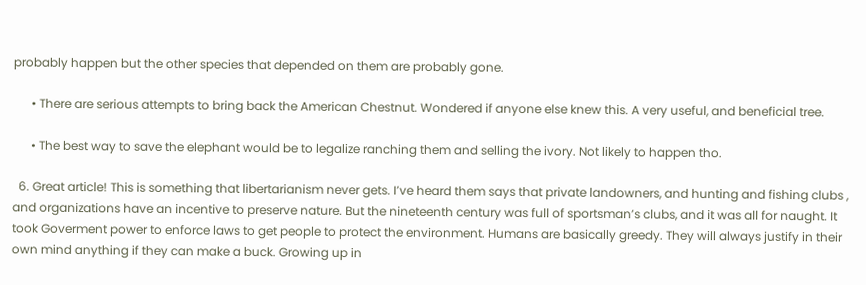probably happen but the other species that depended on them are probably gone.

      • There are serious attempts to bring back the American Chestnut. Wondered if anyone else knew this. A very useful, and beneficial tree.

      • The best way to save the elephant would be to legalize ranching them and selling the ivory. Not likely to happen tho.

  6. Great article! This is something that libertarianism never gets. I’ve heard them says that private landowners, and hunting and fishing clubs , and organizations have an incentive to preserve nature. But the nineteenth century was full of sportsman’s clubs, and it was all for naught. It took Goverment power to enforce laws to get people to protect the environment. Humans are basically greedy. They will always justify in their own mind anything if they can make a buck. Growing up in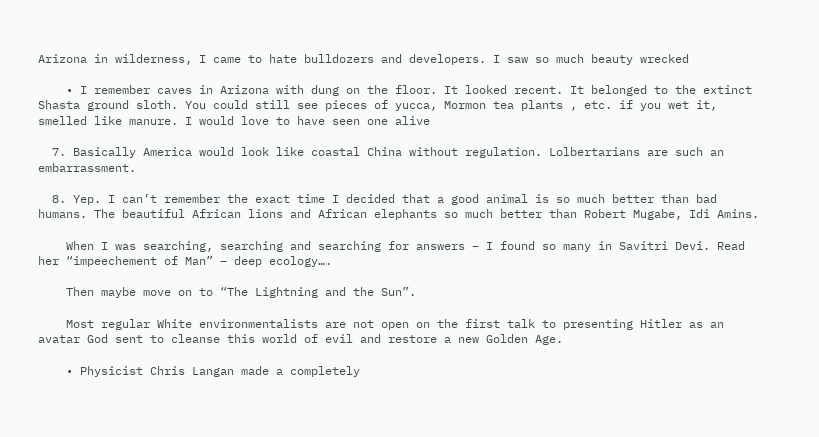Arizona in wilderness, I came to hate bulldozers and developers. I saw so much beauty wrecked

    • I remember caves in Arizona with dung on the floor. It looked recent. It belonged to the extinct Shasta ground sloth. You could still see pieces of yucca, Mormon tea plants , etc. if you wet it, smelled like manure. I would love to have seen one alive

  7. Basically America would look like coastal China without regulation. Lolbertarians are such an embarrassment.

  8. Yep. I can’t remember the exact time I decided that a good animal is so much better than bad humans. The beautiful African lions and African elephants so much better than Robert Mugabe, Idi Amins.

    When I was searching, searching and searching for answers – I found so many in Savitri Devi. Read her “impeechement of Man” – deep ecology….

    Then maybe move on to “The Lightning and the Sun”.

    Most regular White environmentalists are not open on the first talk to presenting Hitler as an avatar God sent to cleanse this world of evil and restore a new Golden Age.

    • Physicist Chris Langan made a completely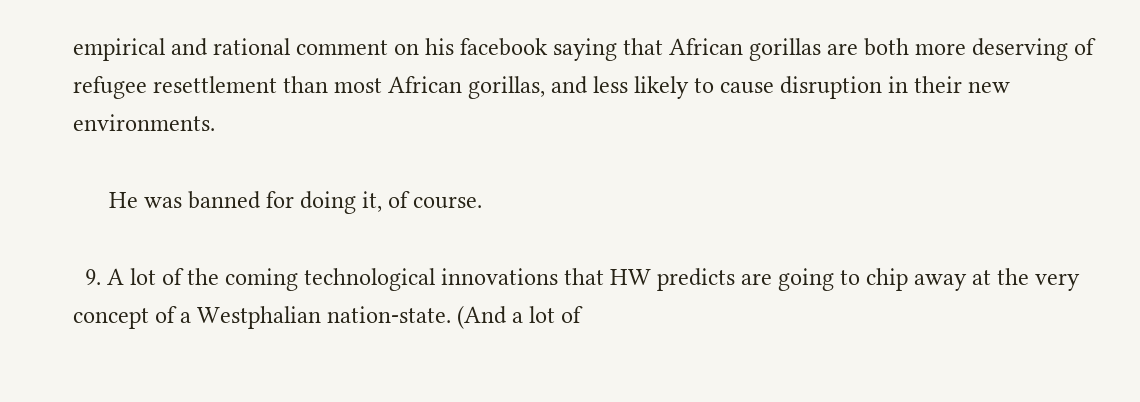empirical and rational comment on his facebook saying that African gorillas are both more deserving of refugee resettlement than most African gorillas, and less likely to cause disruption in their new environments.

      He was banned for doing it, of course.

  9. A lot of the coming technological innovations that HW predicts are going to chip away at the very concept of a Westphalian nation-state. (And a lot of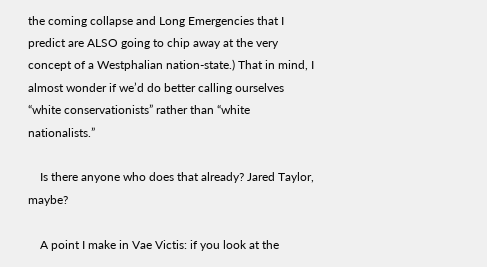the coming collapse and Long Emergencies that I predict are ALSO going to chip away at the very concept of a Westphalian nation-state.) That in mind, I almost wonder if we’d do better calling ourselves “white conservationists” rather than “white nationalists.”

    Is there anyone who does that already? Jared Taylor, maybe?

    A point I make in Vae Victis: if you look at the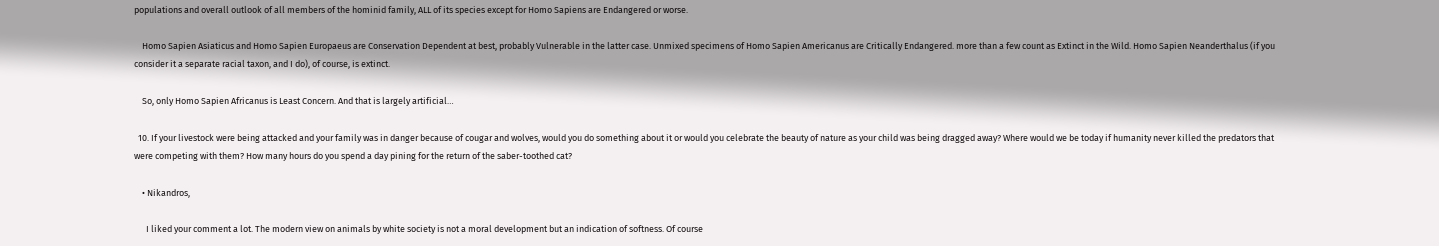populations and overall outlook of all members of the hominid family, ALL of its species except for Homo Sapiens are Endangered or worse.

    Homo Sapien Asiaticus and Homo Sapien Europaeus are Conservation Dependent at best, probably Vulnerable in the latter case. Unmixed specimens of Homo Sapien Americanus are Critically Endangered. more than a few count as Extinct in the Wild. Homo Sapien Neanderthalus (if you consider it a separate racial taxon, and I do), of course, is extinct.

    So, only Homo Sapien Africanus is Least Concern. And that is largely artificial…

  10. If your livestock were being attacked and your family was in danger because of cougar and wolves, would you do something about it or would you celebrate the beauty of nature as your child was being dragged away? Where would we be today if humanity never killed the predators that were competing with them? How many hours do you spend a day pining for the return of the saber-toothed cat?

    • Nikandros,

      I liked your comment a lot. The modern view on animals by white society is not a moral development but an indication of softness. Of course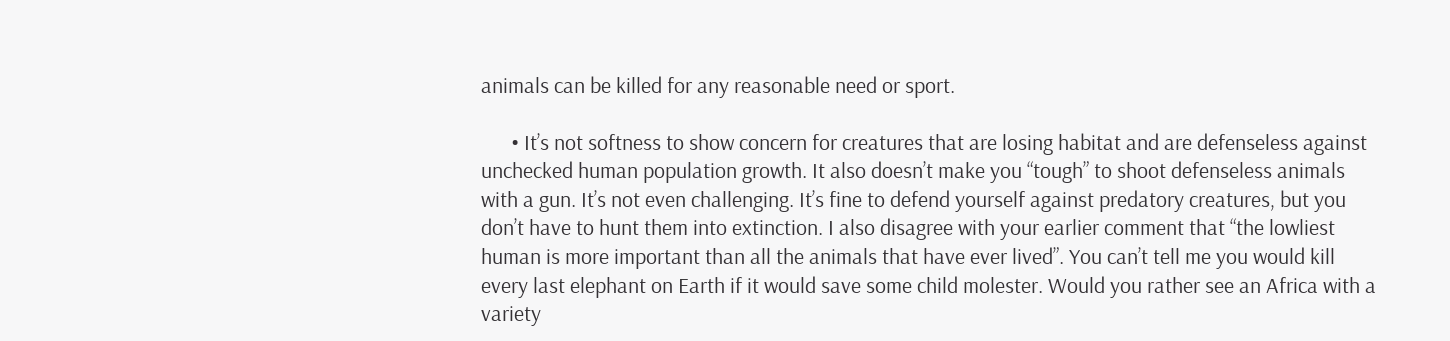animals can be killed for any reasonable need or sport.

      • It’s not softness to show concern for creatures that are losing habitat and are defenseless against unchecked human population growth. It also doesn’t make you “tough” to shoot defenseless animals with a gun. It’s not even challenging. It’s fine to defend yourself against predatory creatures, but you don’t have to hunt them into extinction. I also disagree with your earlier comment that “the lowliest human is more important than all the animals that have ever lived”. You can’t tell me you would kill every last elephant on Earth if it would save some child molester. Would you rather see an Africa with a variety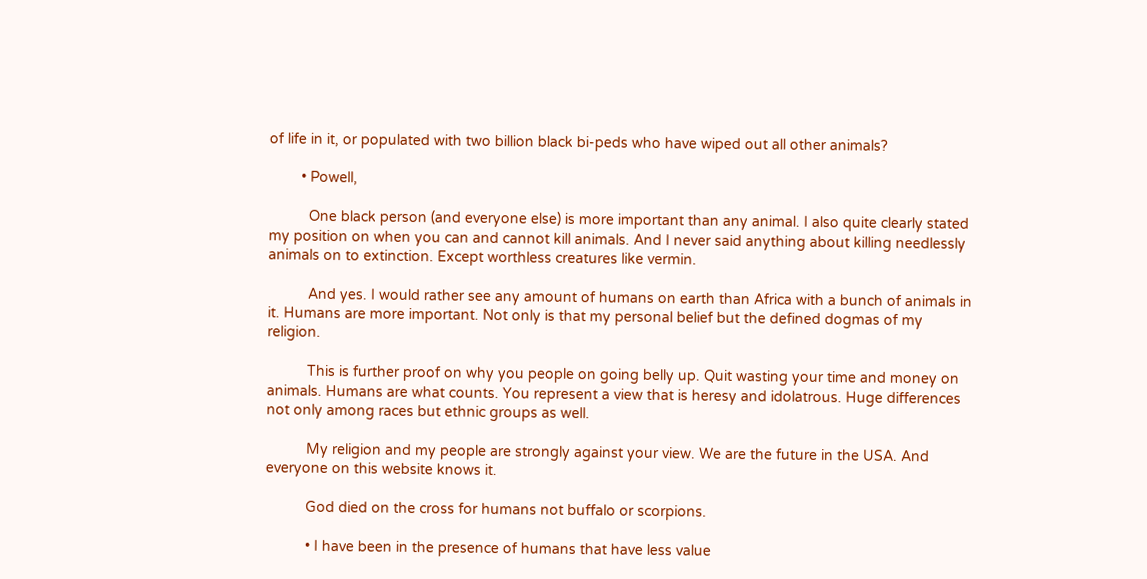of life in it, or populated with two billion black bi-peds who have wiped out all other animals?

        • Powell,

          One black person (and everyone else) is more important than any animal. I also quite clearly stated my position on when you can and cannot kill animals. And I never said anything about killing needlessly animals on to extinction. Except worthless creatures like vermin.

          And yes. I would rather see any amount of humans on earth than Africa with a bunch of animals in it. Humans are more important. Not only is that my personal belief but the defined dogmas of my religion.

          This is further proof on why you people on going belly up. Quit wasting your time and money on animals. Humans are what counts. You represent a view that is heresy and idolatrous. Huge differences not only among races but ethnic groups as well.

          My religion and my people are strongly against your view. We are the future in the USA. And everyone on this website knows it.

          God died on the cross for humans not buffalo or scorpions.

          • I have been in the presence of humans that have less value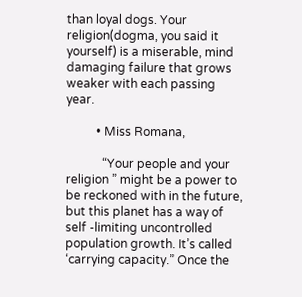than loyal dogs. Your religion(dogma, you said it yourself) is a miserable, mind damaging failure that grows weaker with each passing year.

          • Miss Romana,

            “Your people and your religion ” might be a power to be reckoned with in the future, but this planet has a way of self -limiting uncontrolled population growth. It’s called ‘carrying capacity.” Once the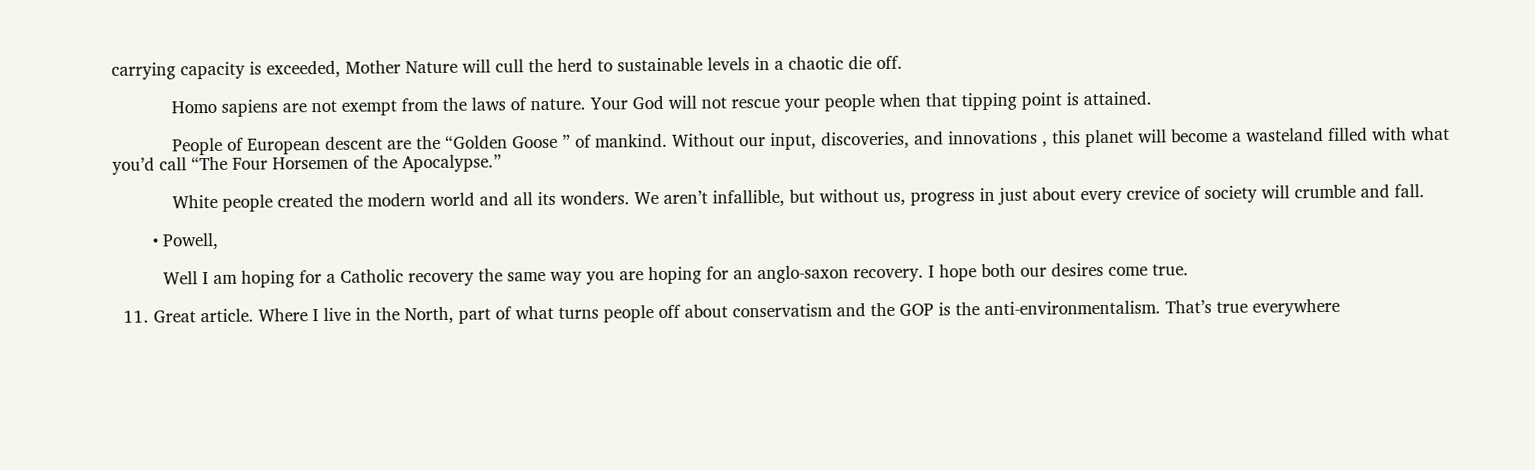carrying capacity is exceeded, Mother Nature will cull the herd to sustainable levels in a chaotic die off.

            Homo sapiens are not exempt from the laws of nature. Your God will not rescue your people when that tipping point is attained.

            People of European descent are the “Golden Goose ” of mankind. Without our input, discoveries, and innovations , this planet will become a wasteland filled with what you’d call “The Four Horsemen of the Apocalypse.”

            White people created the modern world and all its wonders. We aren’t infallible, but without us, progress in just about every crevice of society will crumble and fall.

        • Powell,

          Well I am hoping for a Catholic recovery the same way you are hoping for an anglo-saxon recovery. I hope both our desires come true.

  11. Great article. Where I live in the North, part of what turns people off about conservatism and the GOP is the anti-environmentalism. That’s true everywhere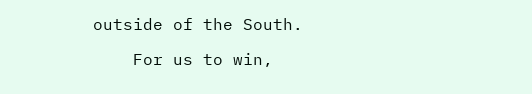outside of the South.

    For us to win,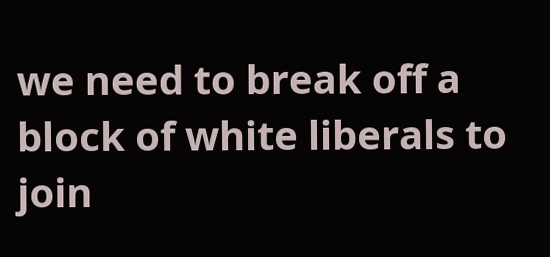we need to break off a block of white liberals to join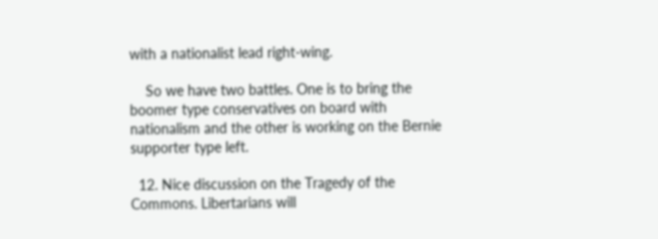with a nationalist lead right-wing.

    So we have two battles. One is to bring the boomer type conservatives on board with nationalism and the other is working on the Bernie supporter type left.

  12. Nice discussion on the Tragedy of the Commons. Libertarians will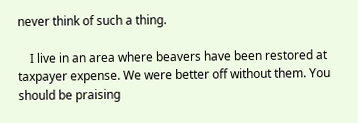never think of such a thing.

    I live in an area where beavers have been restored at taxpayer expense. We were better off without them. You should be praising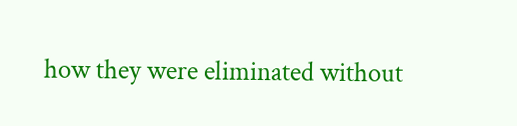how they were eliminated without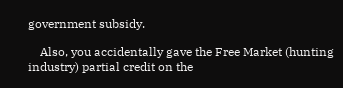government subsidy.

    Also, you accidentally gave the Free Market (hunting industry) partial credit on the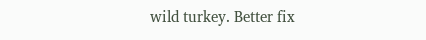wild turkey. Better fix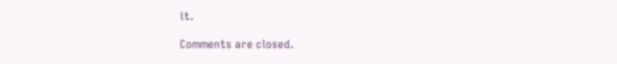it.

Comments are closed.